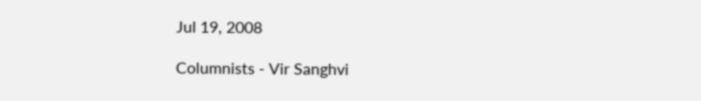Jul 19, 2008

Columnists - Vir Sanghvi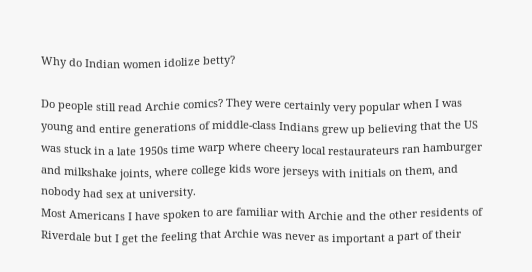Why do Indian women idolize betty?

Do people still read Archie comics? They were certainly very popular when I was young and entire generations of middle-class Indians grew up believing that the US was stuck in a late 1950s time warp where cheery local restaurateurs ran hamburger and milkshake joints, where college kids wore jerseys with initials on them, and nobody had sex at university.
Most Americans I have spoken to are familiar with Archie and the other residents of Riverdale but I get the feeling that Archie was never as important a part of their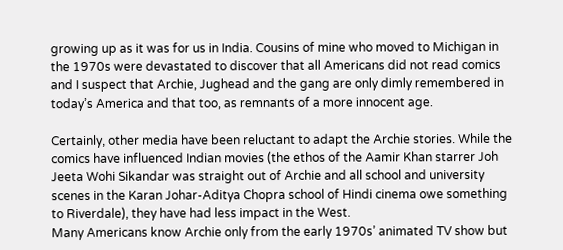growing up as it was for us in India. Cousins of mine who moved to Michigan in the 1970s were devastated to discover that all Americans did not read comics and I suspect that Archie, Jughead and the gang are only dimly remembered in today’s America and that too, as remnants of a more innocent age.

Certainly, other media have been reluctant to adapt the Archie stories. While the comics have influenced Indian movies (the ethos of the Aamir Khan starrer Joh Jeeta Wohi Sikandar was straight out of Archie and all school and university scenes in the Karan Johar-Aditya Chopra school of Hindi cinema owe something to Riverdale), they have had less impact in the West.
Many Americans know Archie only from the early 1970s’ animated TV show but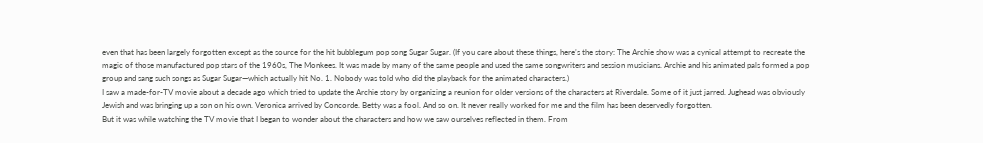even that has been largely forgotten except as the source for the hit bubblegum pop song Sugar Sugar. (If you care about these things, here’s the story: The Archie show was a cynical attempt to recreate the magic of those manufactured pop stars of the 1960s, The Monkees. It was made by many of the same people and used the same songwriters and session musicians. Archie and his animated pals formed a pop group and sang such songs as Sugar Sugar—which actually hit No. 1. Nobody was told who did the playback for the animated characters.)
I saw a made-for-TV movie about a decade ago which tried to update the Archie story by organizing a reunion for older versions of the characters at Riverdale. Some of it just jarred. Jughead was obviously Jewish and was bringing up a son on his own. Veronica arrived by Concorde. Betty was a fool. And so on. It never really worked for me and the film has been deservedly forgotten.
But it was while watching the TV movie that I began to wonder about the characters and how we saw ourselves reflected in them. From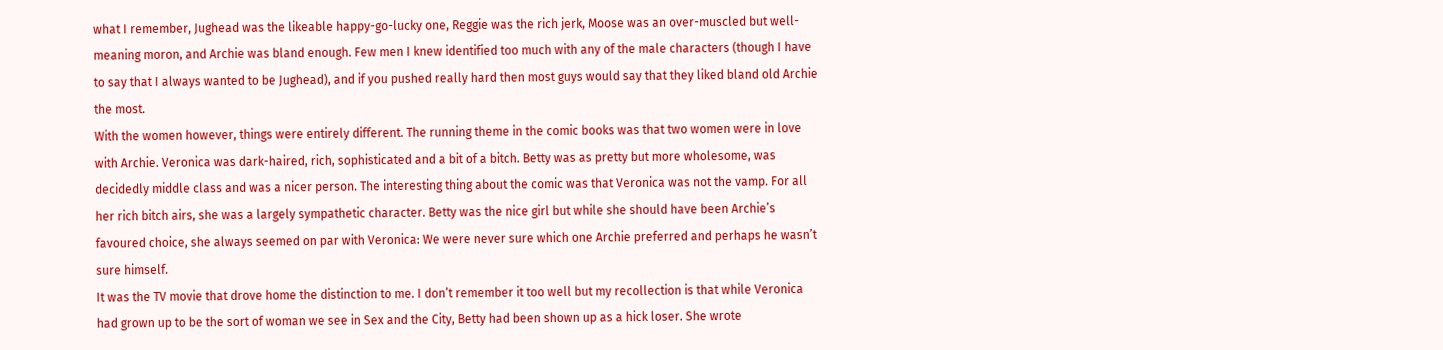what I remember, Jughead was the likeable happy-go-lucky one, Reggie was the rich jerk, Moose was an over-muscled but well-meaning moron, and Archie was bland enough. Few men I knew identified too much with any of the male characters (though I have to say that I always wanted to be Jughead), and if you pushed really hard then most guys would say that they liked bland old Archie the most.
With the women however, things were entirely different. The running theme in the comic books was that two women were in love with Archie. Veronica was dark-haired, rich, sophisticated and a bit of a bitch. Betty was as pretty but more wholesome, was decidedly middle class and was a nicer person. The interesting thing about the comic was that Veronica was not the vamp. For all her rich bitch airs, she was a largely sympathetic character. Betty was the nice girl but while she should have been Archie’s favoured choice, she always seemed on par with Veronica: We were never sure which one Archie preferred and perhaps he wasn’t sure himself.
It was the TV movie that drove home the distinction to me. I don’t remember it too well but my recollection is that while Veronica had grown up to be the sort of woman we see in Sex and the City, Betty had been shown up as a hick loser. She wrote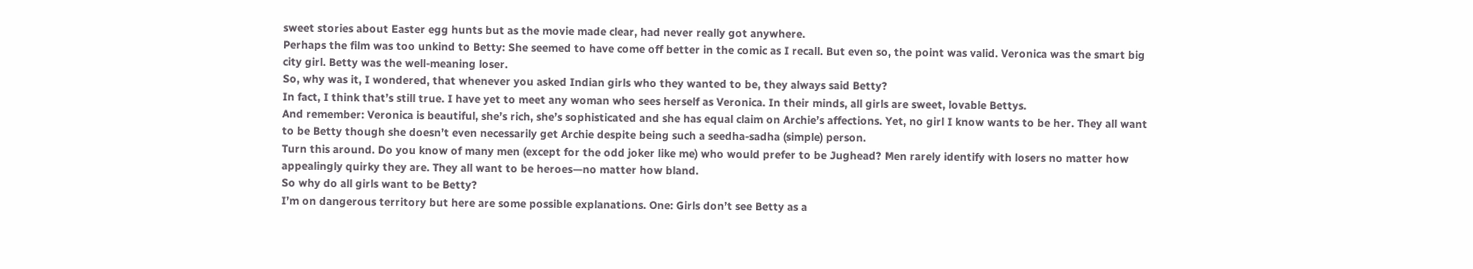sweet stories about Easter egg hunts but as the movie made clear, had never really got anywhere.
Perhaps the film was too unkind to Betty: She seemed to have come off better in the comic as I recall. But even so, the point was valid. Veronica was the smart big city girl. Betty was the well-meaning loser.
So, why was it, I wondered, that whenever you asked Indian girls who they wanted to be, they always said Betty?
In fact, I think that’s still true. I have yet to meet any woman who sees herself as Veronica. In their minds, all girls are sweet, lovable Bettys.
And remember: Veronica is beautiful, she’s rich, she’s sophisticated and she has equal claim on Archie’s affections. Yet, no girl I know wants to be her. They all want to be Betty though she doesn’t even necessarily get Archie despite being such a seedha-sadha (simple) person.
Turn this around. Do you know of many men (except for the odd joker like me) who would prefer to be Jughead? Men rarely identify with losers no matter how appealingly quirky they are. They all want to be heroes—no matter how bland.
So why do all girls want to be Betty?
I’m on dangerous territory but here are some possible explanations. One: Girls don’t see Betty as a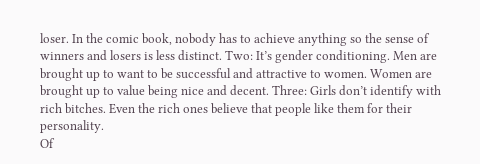loser. In the comic book, nobody has to achieve anything so the sense of winners and losers is less distinct. Two: It’s gender conditioning. Men are brought up to want to be successful and attractive to women. Women are brought up to value being nice and decent. Three: Girls don’t identify with rich bitches. Even the rich ones believe that people like them for their personality.
Of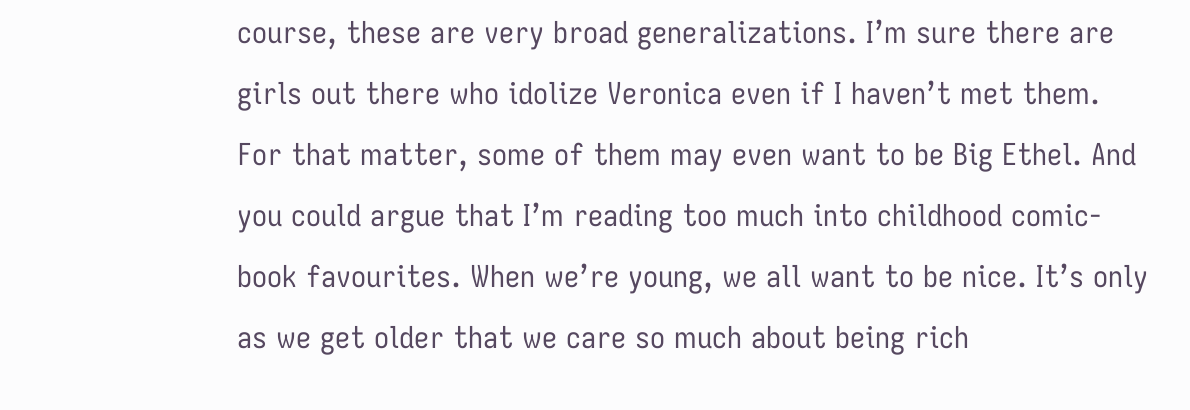course, these are very broad generalizations. I’m sure there are girls out there who idolize Veronica even if I haven’t met them. For that matter, some of them may even want to be Big Ethel. And you could argue that I’m reading too much into childhood comic-book favourites. When we’re young, we all want to be nice. It’s only as we get older that we care so much about being rich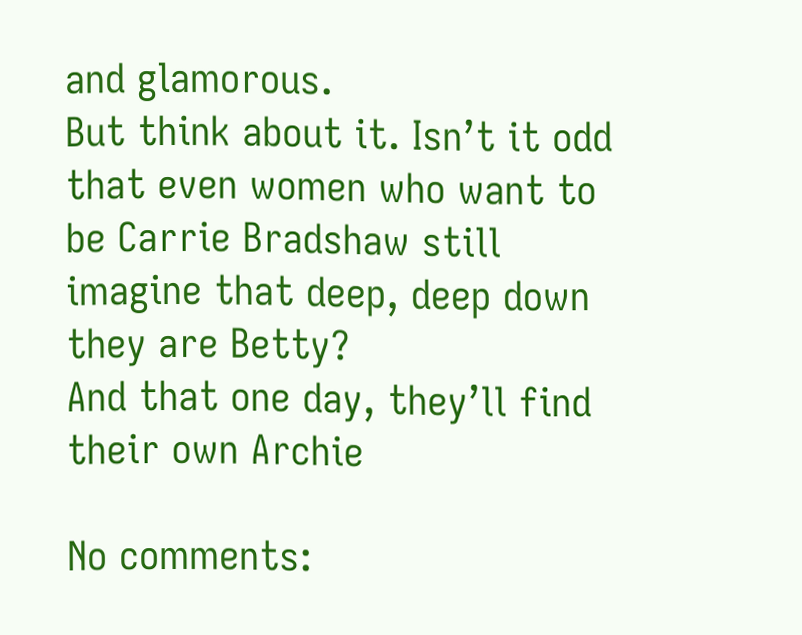and glamorous.
But think about it. Isn’t it odd that even women who want to be Carrie Bradshaw still imagine that deep, deep down they are Betty?
And that one day, they’ll find their own Archie

No comments: